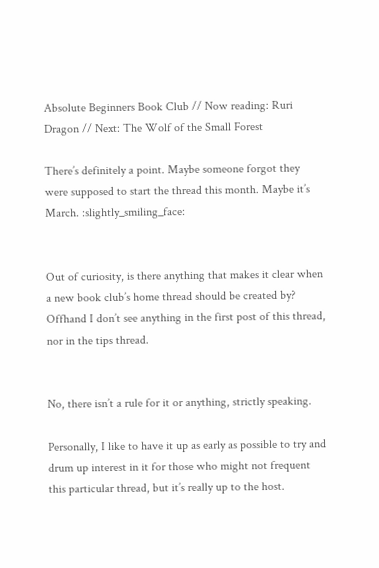Absolute Beginners Book Club // Now reading: Ruri Dragon // Next: The Wolf of the Small Forest

There’s definitely a point. Maybe someone forgot they were supposed to start the thread this month. Maybe it’s March. :slightly_smiling_face:


Out of curiosity, is there anything that makes it clear when a new book club’s home thread should be created by? Offhand I don’t see anything in the first post of this thread, nor in the tips thread.


No, there isn’t a rule for it or anything, strictly speaking.

Personally, I like to have it up as early as possible to try and drum up interest in it for those who might not frequent this particular thread, but it’s really up to the host.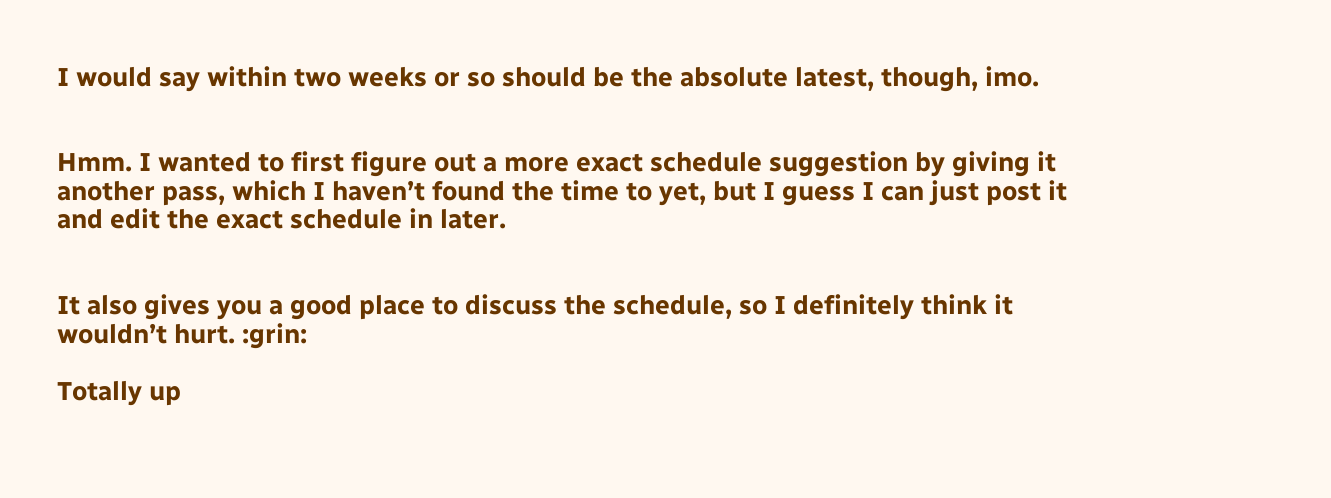I would say within two weeks or so should be the absolute latest, though, imo.


Hmm. I wanted to first figure out a more exact schedule suggestion by giving it another pass, which I haven’t found the time to yet, but I guess I can just post it and edit the exact schedule in later.


It also gives you a good place to discuss the schedule, so I definitely think it wouldn’t hurt. :grin:

Totally up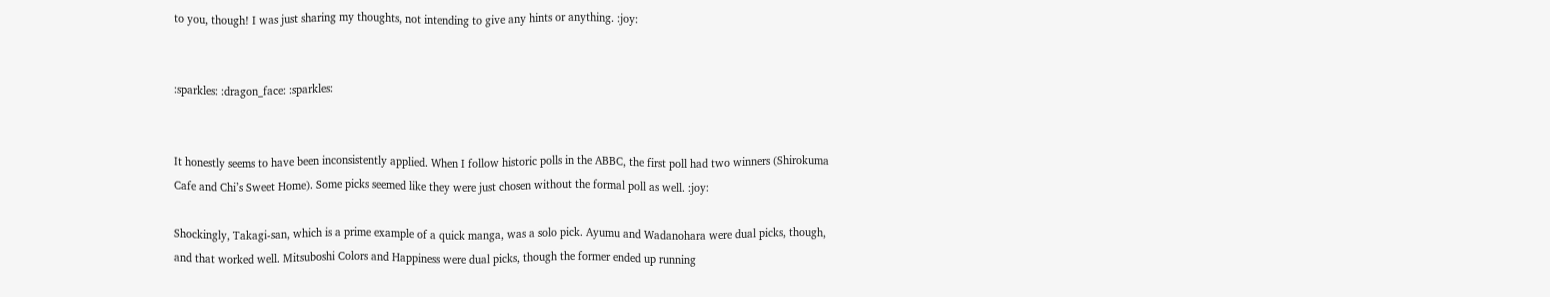to you, though! I was just sharing my thoughts, not intending to give any hints or anything. :joy:


:sparkles: :dragon_face: :sparkles:


It honestly seems to have been inconsistently applied. When I follow historic polls in the ABBC, the first poll had two winners (Shirokuma Cafe and Chi’s Sweet Home). Some picks seemed like they were just chosen without the formal poll as well. :joy:

Shockingly, Takagi-san, which is a prime example of a quick manga, was a solo pick. Ayumu and Wadanohara were dual picks, though, and that worked well. Mitsuboshi Colors and Happiness were dual picks, though the former ended up running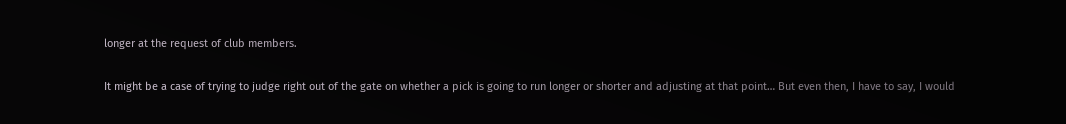longer at the request of club members.

It might be a case of trying to judge right out of the gate on whether a pick is going to run longer or shorter and adjusting at that point… But even then, I have to say, I would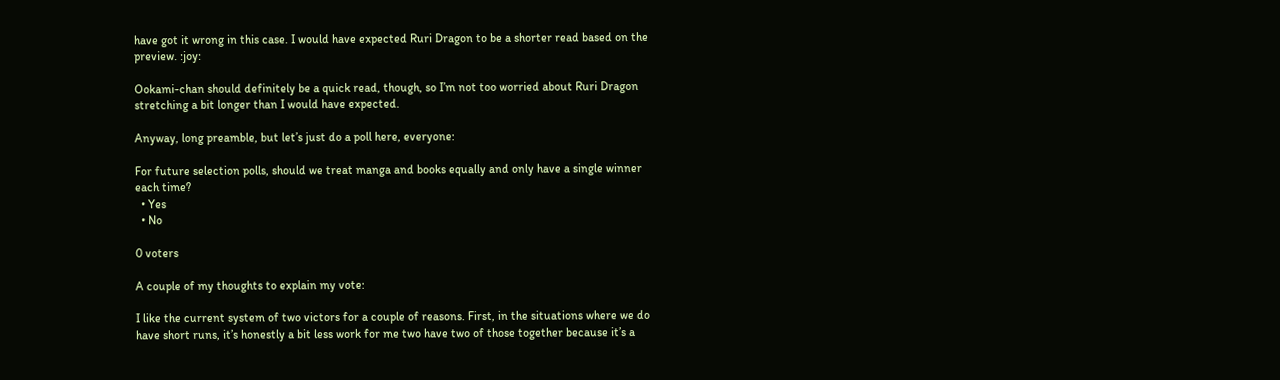have got it wrong in this case. I would have expected Ruri Dragon to be a shorter read based on the preview. :joy:

Ookami-chan should definitely be a quick read, though, so I’m not too worried about Ruri Dragon stretching a bit longer than I would have expected.

Anyway, long preamble, but let’s just do a poll here, everyone:

For future selection polls, should we treat manga and books equally and only have a single winner each time?
  • Yes
  • No

0 voters

A couple of my thoughts to explain my vote:

I like the current system of two victors for a couple of reasons. First, in the situations where we do have short runs, it’s honestly a bit less work for me two have two of those together because it’s a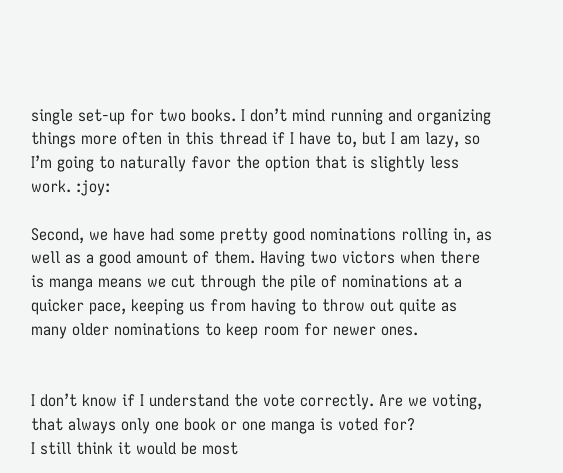single set-up for two books. I don’t mind running and organizing things more often in this thread if I have to, but I am lazy, so I’m going to naturally favor the option that is slightly less work. :joy:

Second, we have had some pretty good nominations rolling in, as well as a good amount of them. Having two victors when there is manga means we cut through the pile of nominations at a quicker pace, keeping us from having to throw out quite as many older nominations to keep room for newer ones.


I don’t know if I understand the vote correctly. Are we voting, that always only one book or one manga is voted for?
I still think it would be most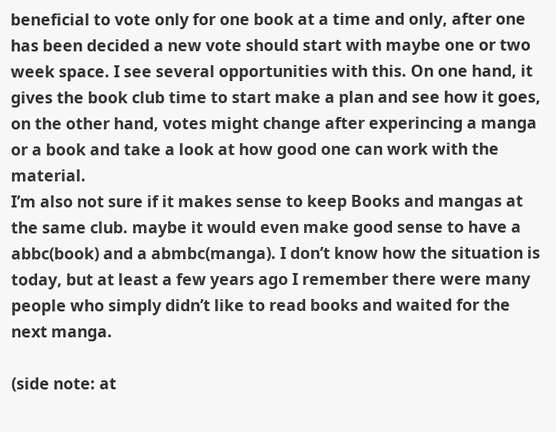beneficial to vote only for one book at a time and only, after one has been decided a new vote should start with maybe one or two week space. I see several opportunities with this. On one hand, it gives the book club time to start make a plan and see how it goes, on the other hand, votes might change after experincing a manga or a book and take a look at how good one can work with the material.
I’m also not sure if it makes sense to keep Books and mangas at the same club. maybe it would even make good sense to have a abbc(book) and a abmbc(manga). I don’t know how the situation is today, but at least a few years ago I remember there were many people who simply didn’t like to read books and waited for the next manga.

(side note: at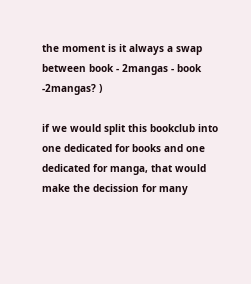the moment is it always a swap between book - 2mangas - book -2mangas? )

if we would split this bookclub into one dedicated for books and one dedicated for manga, that would make the decission for many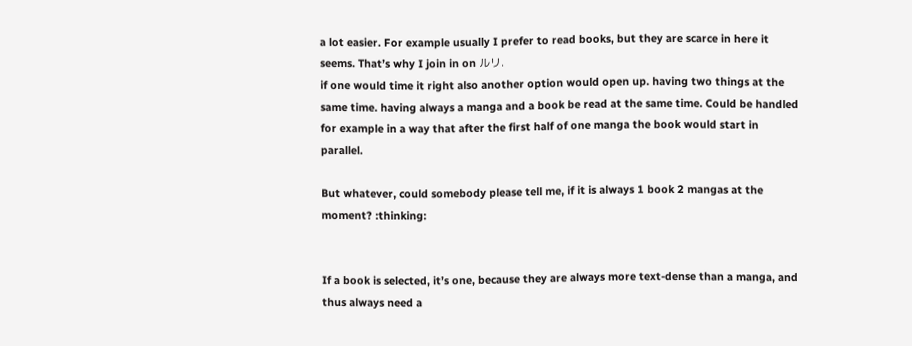a lot easier. For example usually I prefer to read books, but they are scarce in here it seems. That’s why I join in on ルリ.
if one would time it right also another option would open up. having two things at the same time. having always a manga and a book be read at the same time. Could be handled for example in a way that after the first half of one manga the book would start in parallel.

But whatever, could somebody please tell me, if it is always 1 book 2 mangas at the moment? :thinking:


If a book is selected, it’s one, because they are always more text-dense than a manga, and thus always need a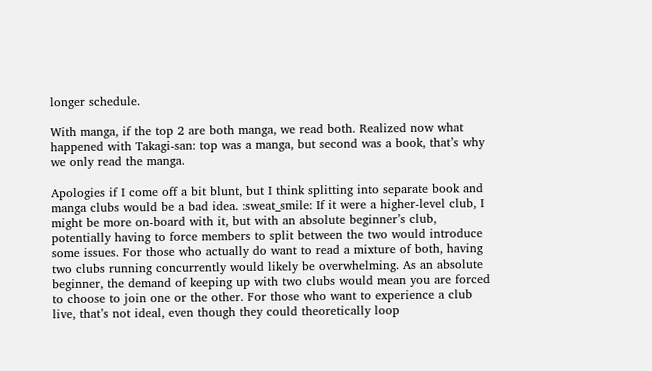longer schedule.

With manga, if the top 2 are both manga, we read both. Realized now what happened with Takagi-san: top was a manga, but second was a book, that’s why we only read the manga.

Apologies if I come off a bit blunt, but I think splitting into separate book and manga clubs would be a bad idea. :sweat_smile: If it were a higher-level club, I might be more on-board with it, but with an absolute beginner’s club, potentially having to force members to split between the two would introduce some issues. For those who actually do want to read a mixture of both, having two clubs running concurrently would likely be overwhelming. As an absolute beginner, the demand of keeping up with two clubs would mean you are forced to choose to join one or the other. For those who want to experience a club live, that’s not ideal, even though they could theoretically loop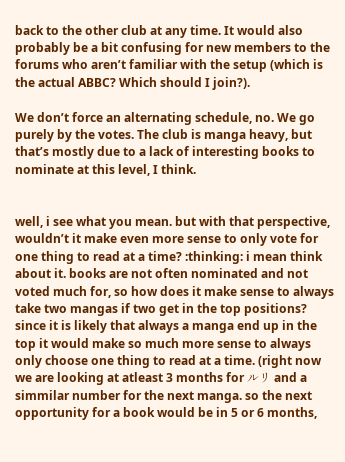back to the other club at any time. It would also probably be a bit confusing for new members to the forums who aren’t familiar with the setup (which is the actual ABBC? Which should I join?).

We don’t force an alternating schedule, no. We go purely by the votes. The club is manga heavy, but that’s mostly due to a lack of interesting books to nominate at this level, I think.


well, i see what you mean. but with that perspective, wouldn’t it make even more sense to only vote for one thing to read at a time? :thinking: i mean think about it. books are not often nominated and not voted much for, so how does it make sense to always take two mangas if two get in the top positions? since it is likely that always a manga end up in the top it would make so much more sense to always only choose one thing to read at a time. (right now we are looking at atleast 3 months for ルリ and a simmilar number for the next manga. so the next opportunity for a book would be in 5 or 6 months,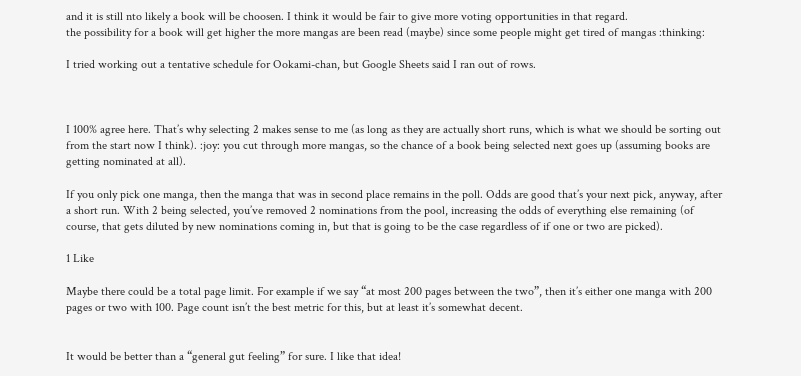and it is still nto likely a book will be choosen. I think it would be fair to give more voting opportunities in that regard.
the possibility for a book will get higher the more mangas are been read (maybe) since some people might get tired of mangas :thinking:

I tried working out a tentative schedule for Ookami-chan, but Google Sheets said I ran out of rows.



I 100% agree here. That’s why selecting 2 makes sense to me (as long as they are actually short runs, which is what we should be sorting out from the start now I think). :joy: you cut through more mangas, so the chance of a book being selected next goes up (assuming books are getting nominated at all).

If you only pick one manga, then the manga that was in second place remains in the poll. Odds are good that’s your next pick, anyway, after a short run. With 2 being selected, you’ve removed 2 nominations from the pool, increasing the odds of everything else remaining (of course, that gets diluted by new nominations coming in, but that is going to be the case regardless of if one or two are picked).

1 Like

Maybe there could be a total page limit. For example if we say “at most 200 pages between the two”, then it’s either one manga with 200 pages or two with 100. Page count isn’t the best metric for this, but at least it’s somewhat decent.


It would be better than a “general gut feeling” for sure. I like that idea!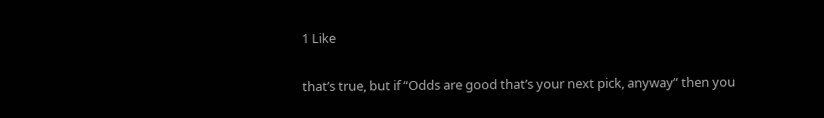1 Like

that’s true, but if “Odds are good that’s your next pick, anyway” then you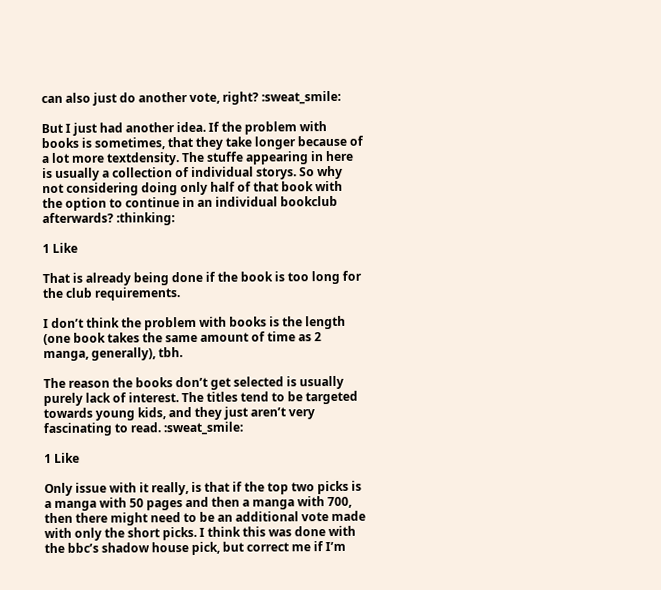can also just do another vote, right? :sweat_smile:

But I just had another idea. If the problem with books is sometimes, that they take longer because of a lot more textdensity. The stuffe appearing in here is usually a collection of individual storys. So why not considering doing only half of that book with the option to continue in an individual bookclub afterwards? :thinking:

1 Like

That is already being done if the book is too long for the club requirements.

I don’t think the problem with books is the length (one book takes the same amount of time as 2 manga, generally), tbh.

The reason the books don’t get selected is usually purely lack of interest. The titles tend to be targeted towards young kids, and they just aren’t very fascinating to read. :sweat_smile:

1 Like

Only issue with it really, is that if the top two picks is a manga with 50 pages and then a manga with 700, then there might need to be an additional vote made with only the short picks. I think this was done with the bbc’s shadow house pick, but correct me if I’m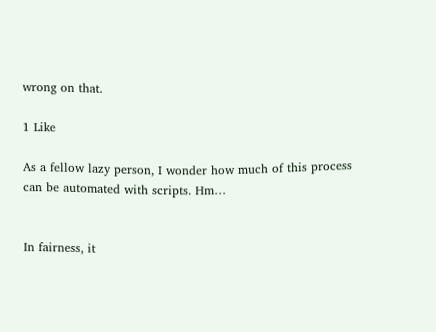wrong on that.

1 Like

As a fellow lazy person, I wonder how much of this process can be automated with scripts. Hm…


In fairness, it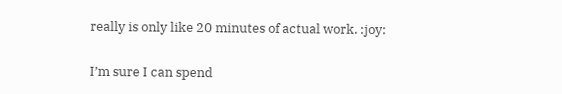really is only like 20 minutes of actual work. :joy:


I’m sure I can spend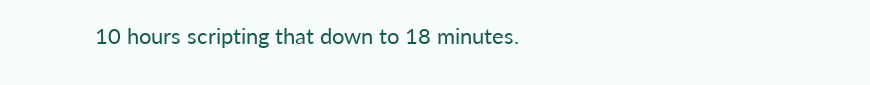10 hours scripting that down to 18 minutes.